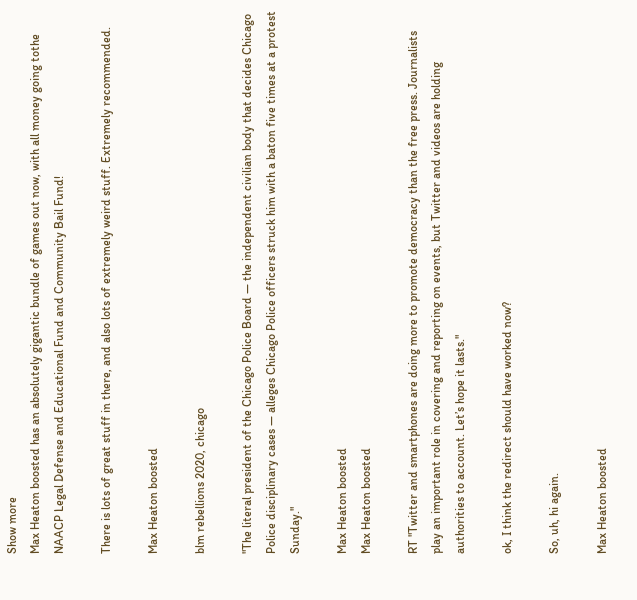Show more
Max Heaton boosted has an absolutely gigantic bundle of games out now, with all money going tothe NAACP Legal Defense and Educational Fund and Community Bail Fund!

There is lots of great stuff in there, and also lots of extremely weird stuff. Extremely recommended.

Max Heaton boosted

blm rebellions 2020, chicago

"The literal president of the Chicago Police Board — the independent civilian body that decides Chicago Police disciplinary cases — alleges Chicago Police officers struck him with a baton five times at a protest Sunday."

Max Heaton boosted
Max Heaton boosted

RT "Twitter and smartphones are doing more to promote democracy than the free press. Journalists play an important role in covering and reporting on events, but Twitter and videos are holding authorities to account. Let’s hope it lasts."

ok, I think the redirect should have worked now?

So, uh, hi again.

Max Heaton boosted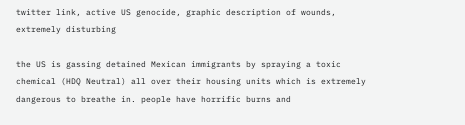twitter link, active US genocide, graphic description of wounds, extremely disturbing

the US is gassing detained Mexican immigrants by spraying a toxic chemical (HDQ Neutral) all over their housing units which is extremely dangerous to breathe in. people have horrific burns and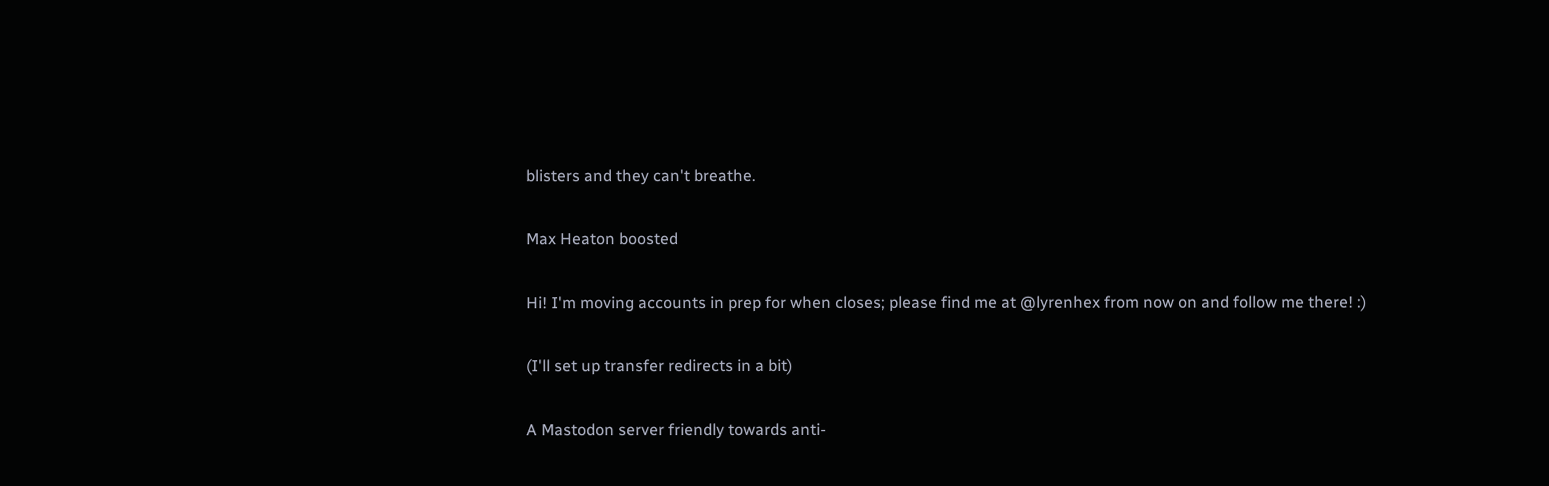blisters and they can't breathe.

Max Heaton boosted

Hi! I'm moving accounts in prep for when closes; please find me at @lyrenhex from now on and follow me there! :)

(I'll set up transfer redirects in a bit)

A Mastodon server friendly towards anti-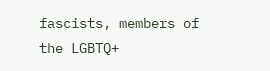fascists, members of the LGBTQ+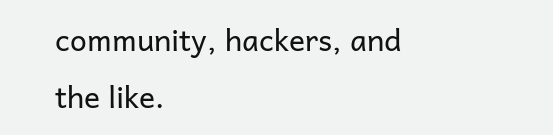community, hackers, and the like.